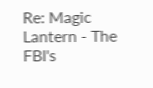Re: Magic Lantern - The FBI's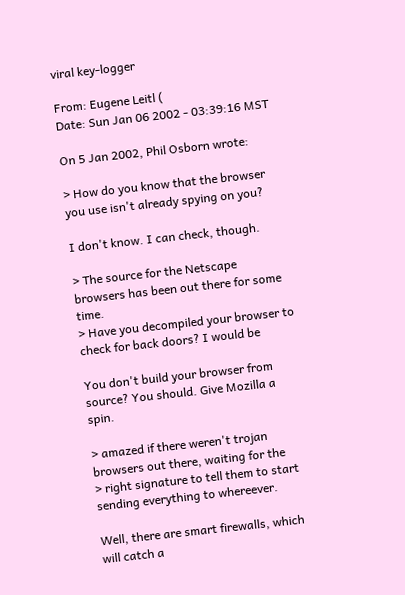viral key-logger

From: Eugene Leitl (
Date: Sun Jan 06 2002 - 03:39:16 MST

On 5 Jan 2002, Phil Osborn wrote:

> How do you know that the browser you use isn't already spying on you?

I don't know. I can check, though.

> The source for the Netscape browsers has been out there for some time.
> Have you decompiled your browser to check for back doors? I would be

You don't build your browser from source? You should. Give Mozilla a spin.

> amazed if there weren't trojan browsers out there, waiting for the
> right signature to tell them to start sending everything to whereever.

Well, there are smart firewalls, which will catch a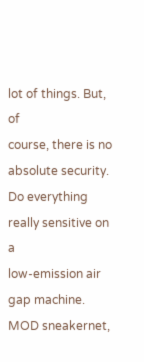lot of things. But, of
course, there is no absolute security. Do everything really sensitive on a
low-emission air gap machine. MOD sneakernet,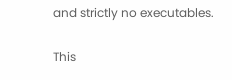and strictly no executables.

This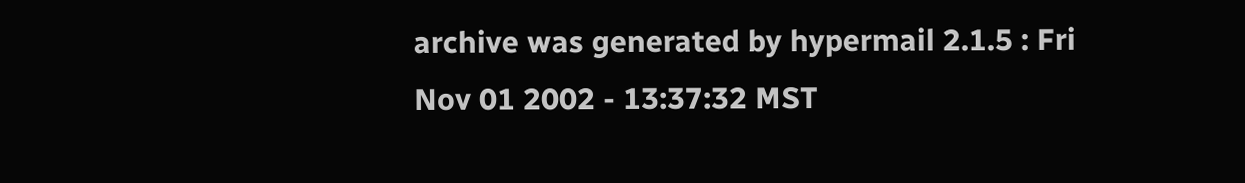archive was generated by hypermail 2.1.5 : Fri Nov 01 2002 - 13:37:32 MST